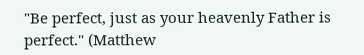"Be perfect, just as your heavenly Father is perfect." (Matthew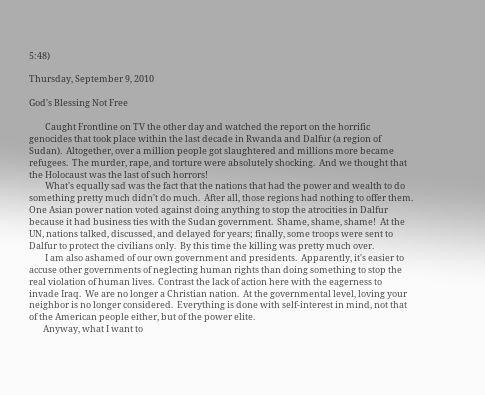5:48)

Thursday, September 9, 2010

God's Blessing Not Free

        Caught Frontline on TV the other day and watched the report on the horrific genocides that took place within the last decade in Rwanda and Dalfur (a region of Sudan).  Altogether, over a million people got slaughtered and millions more became refugees.  The murder, rape, and torture were absolutely shocking.  And we thought that the Holocaust was the last of such horrors!
        What's equally sad was the fact that the nations that had the power and wealth to do something pretty much didn't do much.  After all, those regions had nothing to offer them.  One Asian power nation voted against doing anything to stop the atrocities in Dalfur because it had business ties with the Sudan government.  Shame, shame, shame!  At the UN, nations talked, discussed, and delayed for years; finally, some troops were sent to Dalfur to protect the civilians only.  By this time the killing was pretty much over.
        I am also ashamed of our own government and presidents.  Apparently, it's easier to accuse other governments of neglecting human rights than doing something to stop the real violation of human lives.  Contrast the lack of action here with the eagerness to invade Iraq.  We are no longer a Christian nation.  At the governmental level, loving your neighbor is no longer considered.  Everything is done with self-interest in mind, not that of the American people either, but of the power elite.
       Anyway, what I want to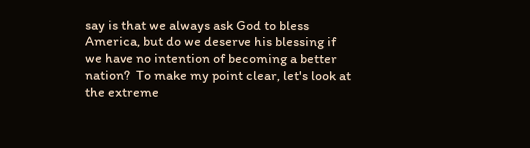say is that we always ask God to bless America, but do we deserve his blessing if we have no intention of becoming a better nation?  To make my point clear, let's look at the extreme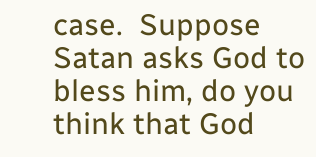case.  Suppose Satan asks God to bless him, do you think that God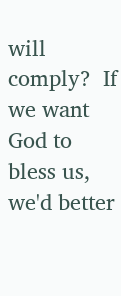will comply?  If we want God to bless us, we'd better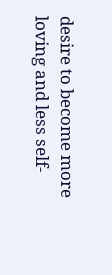desire to become more loving and less self-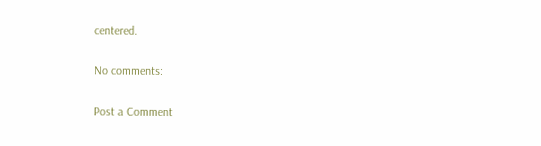centered.

No comments:

Post a Comment